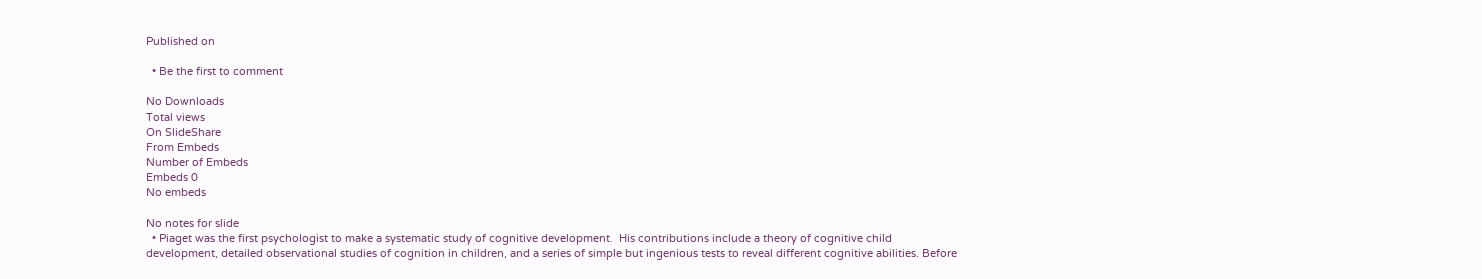Published on

  • Be the first to comment

No Downloads
Total views
On SlideShare
From Embeds
Number of Embeds
Embeds 0
No embeds

No notes for slide
  • Piaget was the first psychologist to make a systematic study of cognitive development.  His contributions include a theory of cognitive child development, detailed observational studies of cognition in children, and a series of simple but ingenious tests to reveal different cognitive abilities. Before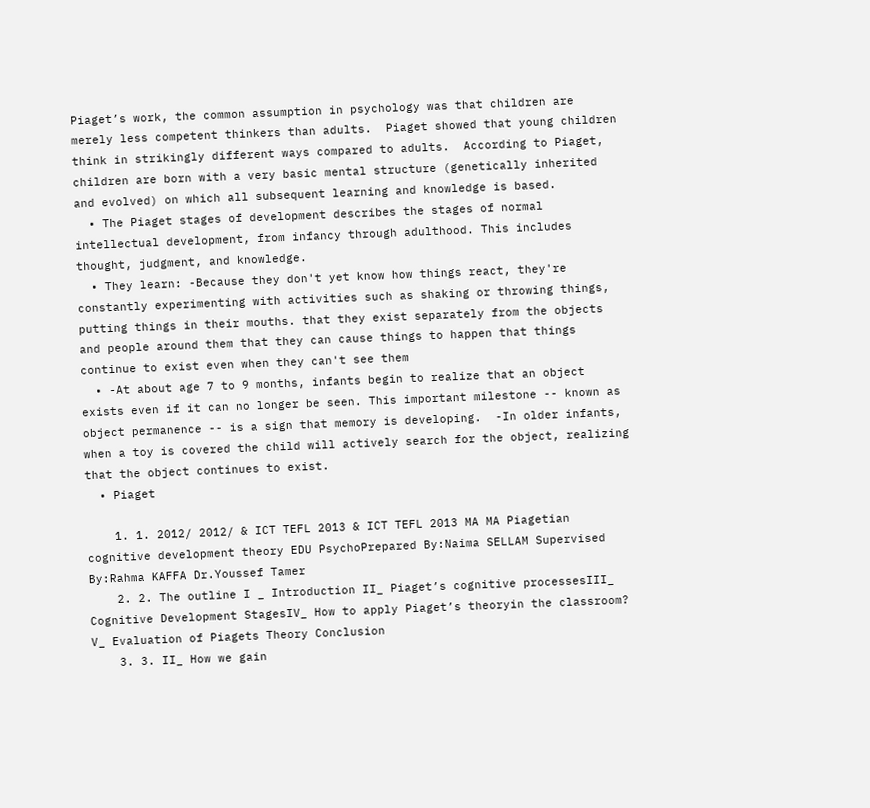Piaget’s work, the common assumption in psychology was that children are merely less competent thinkers than adults.  Piaget showed that young children think in strikingly different ways compared to adults.  According to Piaget, children are born with a very basic mental structure (genetically inherited and evolved) on which all subsequent learning and knowledge is based.
  • The Piaget stages of development describes the stages of normal intellectual development, from infancy through adulthood. This includes thought, judgment, and knowledge.
  • They learn: -Because they don't yet know how things react, they're constantly experimenting with activities such as shaking or throwing things, putting things in their mouths. that they exist separately from the objects and people around them that they can cause things to happen that things continue to exist even when they can't see them
  • -At about age 7 to 9 months, infants begin to realize that an object exists even if it can no longer be seen. This important milestone -- known as object permanence -- is a sign that memory is developing.  -In older infants, when a toy is covered the child will actively search for the object, realizing that the object continues to exist.
  • Piaget

    1. 1. 2012/ 2012/ & ICT TEFL 2013 & ICT TEFL 2013 MA MA Piagetian cognitive development theory EDU PsychoPrepared By:Naima SELLAM Supervised By:Rahma KAFFA Dr.Youssef Tamer
    2. 2. The outline I _ Introduction II_ Piaget’s cognitive processesIII_ Cognitive Development StagesIV_ How to apply Piaget’s theoryin the classroom? V_ Evaluation of Piagets Theory Conclusion
    3. 3. II_ How we gain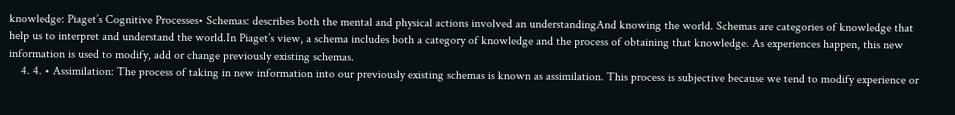knowledge: Piaget’s Cognitive Processes• Schemas: describes both the mental and physical actions involved an understandingAnd knowing the world. Schemas are categories of knowledge that help us to interpret and understand the world.In Piaget’s view, a schema includes both a category of knowledge and the process of obtaining that knowledge. As experiences happen, this new information is used to modify, add or change previously existing schemas.
    4. 4. • Assimilation: The process of taking in new information into our previously existing schemas is known as assimilation. This process is subjective because we tend to modify experience or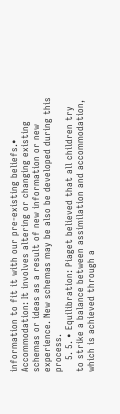information to fit it with our pre-existing beliefs.• Accommodation: It involves altering or changing existing schemas or ideas as a result of new information or new experience. New schemas may be also be developed during this process.
    5. 5. • Equilibration: Piaget believed that all children try to strike a balance between assimilation and accommodation, which is achieved through a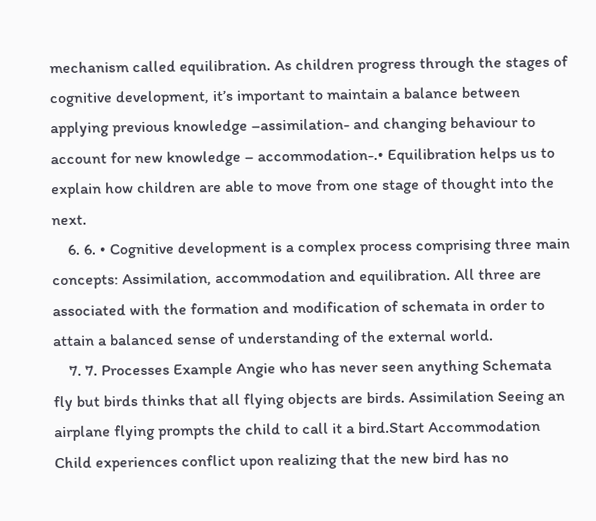mechanism called equilibration. As children progress through the stages of cognitive development, it’s important to maintain a balance between applying previous knowledge –assimilation- and changing behaviour to account for new knowledge – accommodation-.• Equilibration helps us to explain how children are able to move from one stage of thought into the next.
    6. 6. • Cognitive development is a complex process comprising three main concepts: Assimilation, accommodation and equilibration. All three are associated with the formation and modification of schemata in order to attain a balanced sense of understanding of the external world.
    7. 7. Processes Example Angie who has never seen anything Schemata fly but birds thinks that all flying objects are birds. Assimilation Seeing an airplane flying prompts the child to call it a bird.Start Accommodation Child experiences conflict upon realizing that the new bird has no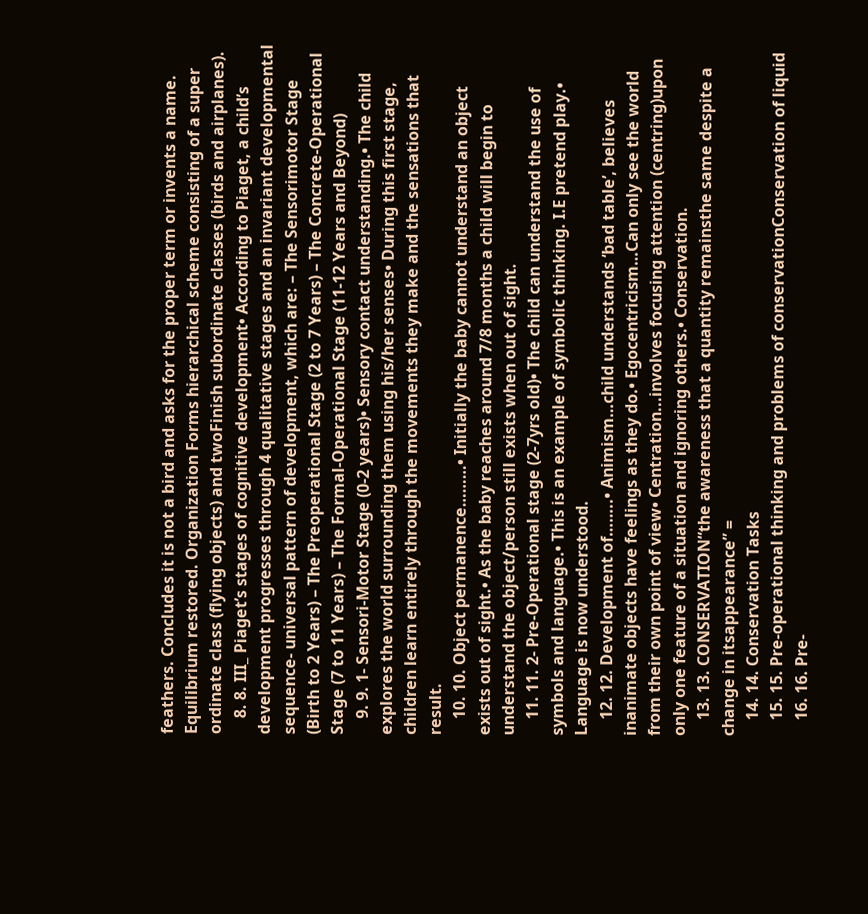feathers. Concludes it is not a bird and asks for the proper term or invents a name. Equilibrium restored. Organization Forms hierarchical scheme consisting of a super ordinate class (flying objects) and twoFinish subordinate classes (birds and airplanes).
    8. 8. III_ Piaget’s stages of cognitive development• According to Piaget, a child’s development progresses through 4 qualitative stages and an invariant developmental sequence- universal pattern of development, which are: – The Sensorimotor Stage (Birth to 2 Years) – The Preoperational Stage (2 to 7 Years) – The Concrete-Operational Stage (7 to 11 Years) – The Formal-Operational Stage (11-12 Years and Beyond)
    9. 9. 1- Sensori-Motor Stage (0-2 years)• Sensory contact understanding.• The child explores the world surrounding them using his/her senses• During this first stage, children learn entirely through the movements they make and the sensations that result.
    10. 10. Object permanence………• Initially the baby cannot understand an object exists out of sight.• As the baby reaches around 7/8 months a child will begin to understand the object/person still exists when out of sight.
    11. 11. 2- Pre-Operational stage (2-7yrs old)• The child can understand the use of symbols and language.• This is an example of symbolic thinking. I.E pretend play.• Language is now understood.
    12. 12. Development of……..• Animism…child understands ‘bad table’, believes inanimate objects have feelings as they do.• Egocentricism…Can only see the world from their own point of view• Centration...involves focusing attention (centring)upon only one feature of a situation and ignoring others.• Conservation.
    13. 13. CONSERVATION“the awareness that a quantity remainsthe same despite a change in itsappearance” =
    14. 14. Conservation Tasks
    15. 15. Pre-operational thinking and problems of conservationConservation of liquid
    16. 16. Pre-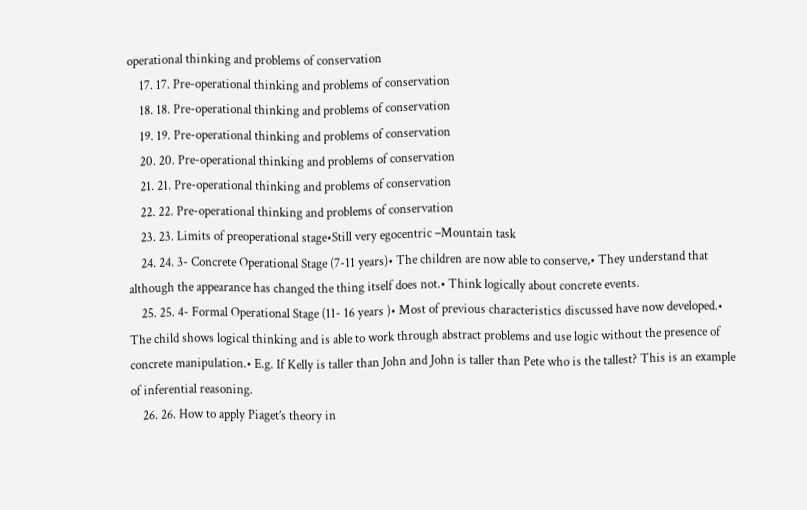operational thinking and problems of conservation
    17. 17. Pre-operational thinking and problems of conservation
    18. 18. Pre-operational thinking and problems of conservation
    19. 19. Pre-operational thinking and problems of conservation
    20. 20. Pre-operational thinking and problems of conservation
    21. 21. Pre-operational thinking and problems of conservation
    22. 22. Pre-operational thinking and problems of conservation
    23. 23. Limits of preoperational stage•Still very egocentric –Mountain task
    24. 24. 3- Concrete Operational Stage (7-11 years)• The children are now able to conserve,• They understand that although the appearance has changed the thing itself does not.• Think logically about concrete events.
    25. 25. 4- Formal Operational Stage (11- 16 years )• Most of previous characteristics discussed have now developed.• The child shows logical thinking and is able to work through abstract problems and use logic without the presence of concrete manipulation.• E.g. If Kelly is taller than John and John is taller than Pete who is the tallest? This is an example of inferential reasoning.
    26. 26. How to apply Piaget’s theory in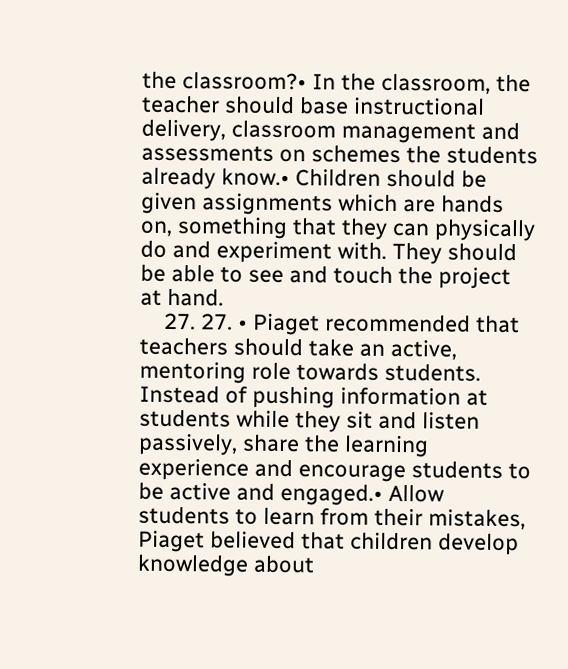the classroom?• In the classroom, the teacher should base instructional delivery, classroom management and assessments on schemes the students already know.• Children should be given assignments which are hands on, something that they can physically do and experiment with. They should be able to see and touch the project at hand.
    27. 27. • Piaget recommended that teachers should take an active, mentoring role towards students. Instead of pushing information at students while they sit and listen passively, share the learning experience and encourage students to be active and engaged.• Allow students to learn from their mistakes, Piaget believed that children develop knowledge about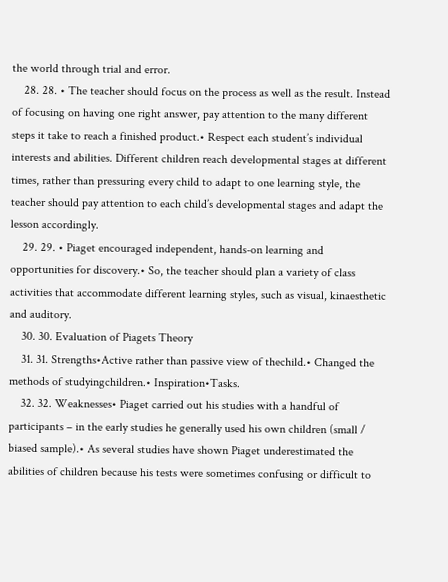the world through trial and error.
    28. 28. • The teacher should focus on the process as well as the result. Instead of focusing on having one right answer, pay attention to the many different steps it take to reach a finished product.• Respect each student’s individual interests and abilities. Different children reach developmental stages at different times, rather than pressuring every child to adapt to one learning style, the teacher should pay attention to each child’s developmental stages and adapt the lesson accordingly.
    29. 29. • Piaget encouraged independent, hands-on learning and opportunities for discovery.• So, the teacher should plan a variety of class activities that accommodate different learning styles, such as visual, kinaesthetic and auditory.
    30. 30. Evaluation of Piagets Theory
    31. 31. Strengths•Active rather than passive view of thechild.• Changed the methods of studyingchildren.• Inspiration•Tasks.
    32. 32. Weaknesses• Piaget carried out his studies with a handful of participants – in the early studies he generally used his own children (small / biased sample).• As several studies have shown Piaget underestimated the abilities of children because his tests were sometimes confusing or difficult to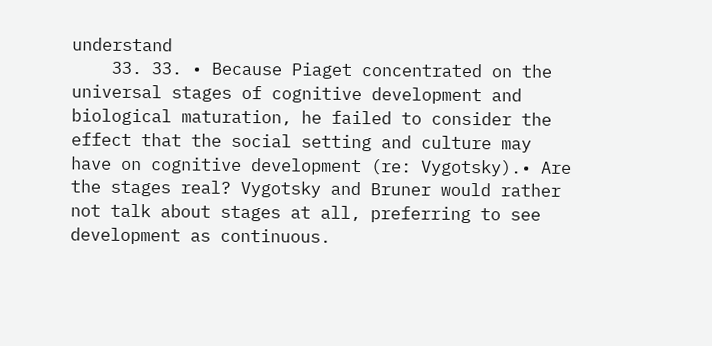understand
    33. 33. • Because Piaget concentrated on the universal stages of cognitive development and biological maturation, he failed to consider the effect that the social setting and culture may have on cognitive development (re: Vygotsky).• Are the stages real? Vygotsky and Bruner would rather not talk about stages at all, preferring to see development as continuous.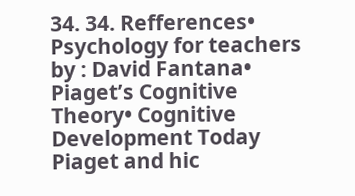34. 34. Refferences• Psychology for teachers by : David Fantana• Piaget’s Cognitive Theory• Cognitive Development Today Piaget and hic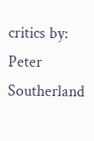critics by: Peter Southerland